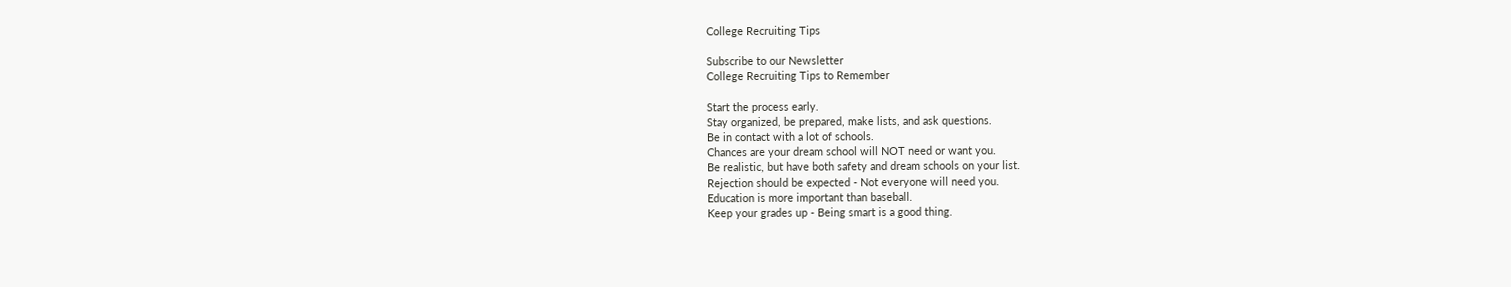College Recruiting Tips

Subscribe to our Newsletter
College Recruiting Tips to Remember

Start the process early.
Stay organized, be prepared, make lists, and ask questions.
Be in contact with a lot of schools.
Chances are your dream school will NOT need or want you.
Be realistic, but have both safety and dream schools on your list.
Rejection should be expected - Not everyone will need you.
Education is more important than baseball.
Keep your grades up - Being smart is a good thing.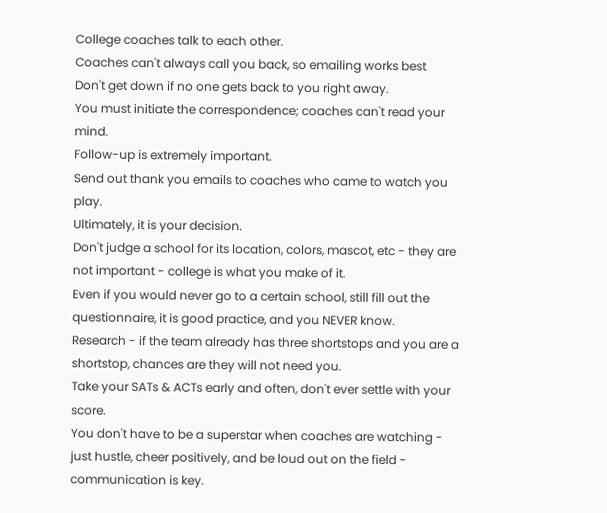College coaches talk to each other.
Coaches can't always call you back, so emailing works best
Don't get down if no one gets back to you right away.
You must initiate the correspondence; coaches can't read your mind.
Follow-up is extremely important.
Send out thank you emails to coaches who came to watch you play.
Ultimately, it is your decision.
Don't judge a school for its location, colors, mascot, etc - they are not important - college is what you make of it.
Even if you would never go to a certain school, still fill out the questionnaire, it is good practice, and you NEVER know.
Research - if the team already has three shortstops and you are a shortstop, chances are they will not need you.
Take your SATs & ACTs early and often, don't ever settle with your score.
You don't have to be a superstar when coaches are watching - just hustle, cheer positively, and be loud out on the field - communication is key.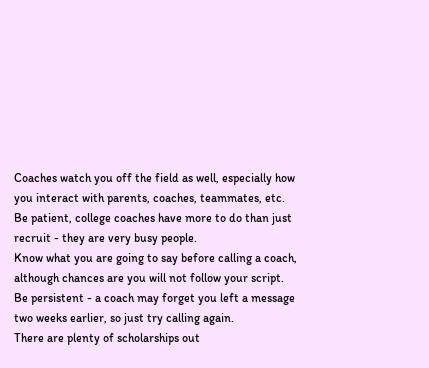Coaches watch you off the field as well, especially how you interact with parents, coaches, teammates, etc.
Be patient, college coaches have more to do than just recruit - they are very busy people.
Know what you are going to say before calling a coach, although chances are you will not follow your script.
Be persistent - a coach may forget you left a message two weeks earlier, so just try calling again.
There are plenty of scholarships out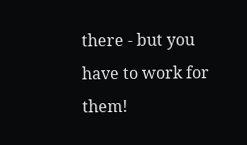there - but you have to work for them!